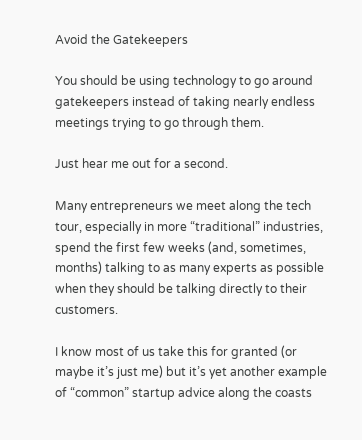Avoid the Gatekeepers

You should be using technology to go around gatekeepers instead of taking nearly endless meetings trying to go through them.

Just hear me out for a second.

Many entrepreneurs we meet along the tech tour, especially in more “traditional” industries, spend the first few weeks (and, sometimes, months) talking to as many experts as possible when they should be talking directly to their customers.

I know most of us take this for granted (or maybe it’s just me) but it’s yet another example of “common” startup advice along the coasts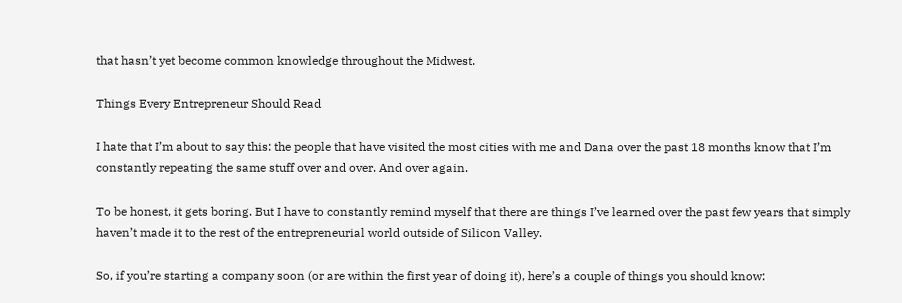that hasn’t yet become common knowledge throughout the Midwest.

Things Every Entrepreneur Should Read

I hate that I’m about to say this: the people that have visited the most cities with me and Dana over the past 18 months know that I’m constantly repeating the same stuff over and over. And over again.

To be honest, it gets boring. But I have to constantly remind myself that there are things I’ve learned over the past few years that simply haven’t made it to the rest of the entrepreneurial world outside of Silicon Valley.

So, if you’re starting a company soon (or are within the first year of doing it), here’s a couple of things you should know: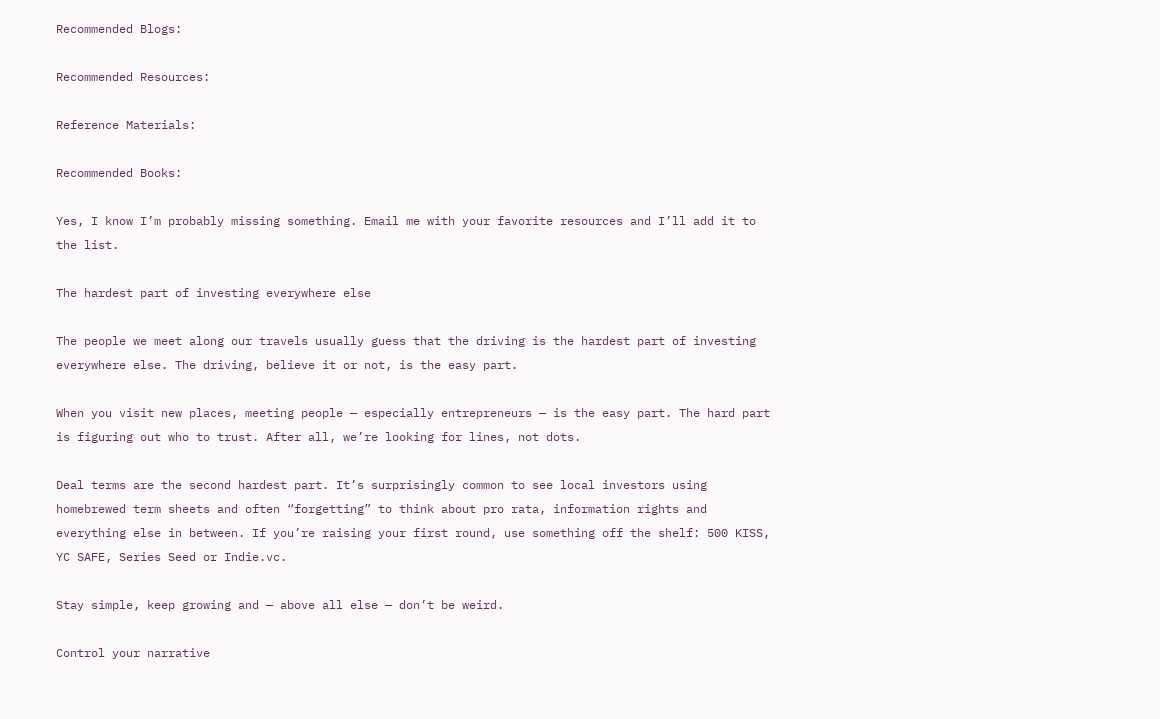Recommended Blogs:

Recommended Resources:

Reference Materials:

Recommended Books:

Yes, I know I’m probably missing something. Email me with your favorite resources and I’ll add it to the list.

The hardest part of investing everywhere else

The people we meet along our travels usually guess that the driving is the hardest part of investing everywhere else. The driving, believe it or not, is the easy part.

When you visit new places, meeting people — especially entrepreneurs — is the easy part. The hard part is figuring out who to trust. After all, we’re looking for lines, not dots.

Deal terms are the second hardest part. It’s surprisingly common to see local investors using homebrewed term sheets and often “forgetting” to think about pro rata, information rights and everything else in between. If you’re raising your first round, use something off the shelf: 500 KISS, YC SAFE, Series Seed or Indie.vc.

Stay simple, keep growing and — above all else — don’t be weird.

Control your narrative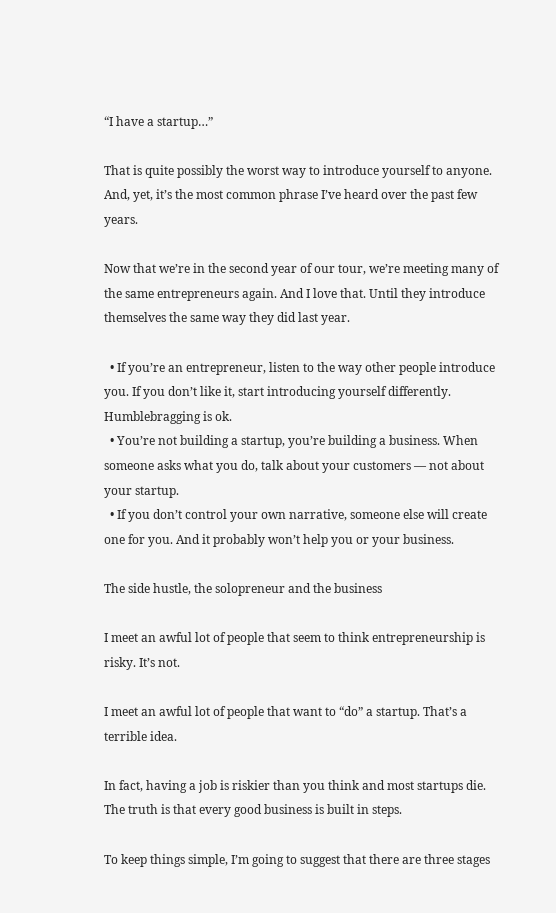“I have a startup…”

That is quite possibly the worst way to introduce yourself to anyone. And, yet, it’s the most common phrase I’ve heard over the past few years.

Now that we’re in the second year of our tour, we’re meeting many of the same entrepreneurs again. And I love that. Until they introduce themselves the same way they did last year.

  • If you’re an entrepreneur, listen to the way other people introduce you. If you don’t like it, start introducing yourself differently. Humblebragging is ok.
  • You’re not building a startup, you’re building a business. When someone asks what you do, talk about your customers — not about your startup.
  • If you don’t control your own narrative, someone else will create one for you. And it probably won’t help you or your business.

The side hustle, the solopreneur and the business

I meet an awful lot of people that seem to think entrepreneurship is risky. It’s not.

I meet an awful lot of people that want to “do” a startup. That’s a terrible idea.

In fact, having a job is riskier than you think and most startups die. The truth is that every good business is built in steps.

To keep things simple, I’m going to suggest that there are three stages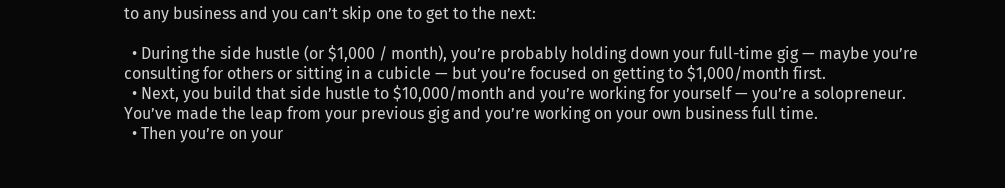to any business and you can’t skip one to get to the next:

  • During the side hustle (or $1,000 / month), you’re probably holding down your full-time gig — maybe you’re consulting for others or sitting in a cubicle — but you’re focused on getting to $1,000/month first.
  • Next, you build that side hustle to $10,000/month and you’re working for yourself — you’re a solopreneur. You’ve made the leap from your previous gig and you’re working on your own business full time.
  • Then you’re on your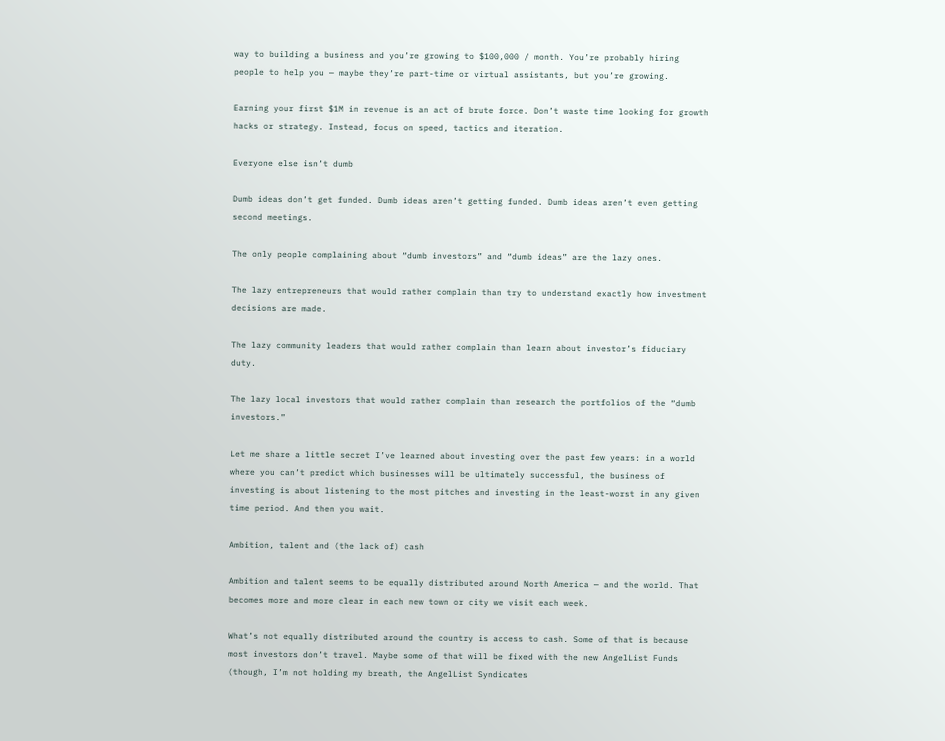way to building a business and you’re growing to $100,000 / month. You’re probably hiring people to help you — maybe they’re part-time or virtual assistants, but you’re growing.

Earning your first $1M in revenue is an act of brute force. Don’t waste time looking for growth hacks or strategy. Instead, focus on speed, tactics and iteration.

Everyone else isn’t dumb

Dumb ideas don’t get funded. Dumb ideas aren’t getting funded. Dumb ideas aren’t even getting second meetings.

The only people complaining about “dumb investors” and “dumb ideas” are the lazy ones.

The lazy entrepreneurs that would rather complain than try to understand exactly how investment decisions are made.

The lazy community leaders that would rather complain than learn about investor’s fiduciary duty.

The lazy local investors that would rather complain than research the portfolios of the “dumb investors.”

Let me share a little secret I’ve learned about investing over the past few years: in a world where you can’t predict which businesses will be ultimately successful, the business of investing is about listening to the most pitches and investing in the least-worst in any given time period. And then you wait.

Ambition, talent and (the lack of) cash

Ambition and talent seems to be equally distributed around North America — and the world. That becomes more and more clear in each new town or city we visit each week.

What’s not equally distributed around the country is access to cash. Some of that is because most investors don’t travel. Maybe some of that will be fixed with the new AngelList Funds (though, I’m not holding my breath, the AngelList Syndicates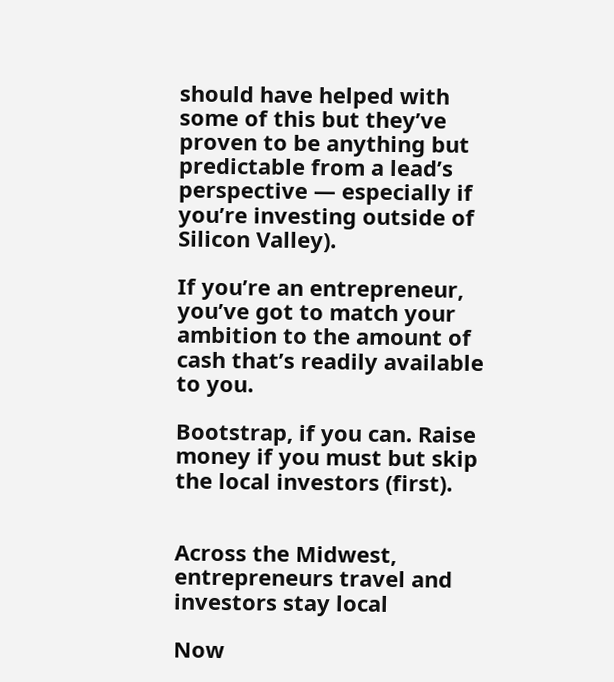should have helped with some of this but they’ve proven to be anything but predictable from a lead’s perspective — especially if you’re investing outside of Silicon Valley).

If you’re an entrepreneur, you’ve got to match your ambition to the amount of cash that’s readily available to you.

Bootstrap, if you can. Raise money if you must but skip the local investors (first).


Across the Midwest, entrepreneurs travel and investors stay local

Now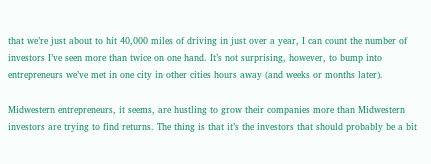that we’re just about to hit 40,000 miles of driving in just over a year, I can count the number of investors I’ve seen more than twice on one hand. It’s not surprising, however, to bump into entrepreneurs we’ve met in one city in other cities hours away (and weeks or months later).

Midwestern entrepreneurs, it seems, are hustling to grow their companies more than Midwestern investors are trying to find returns. The thing is that it’s the investors that should probably be a bit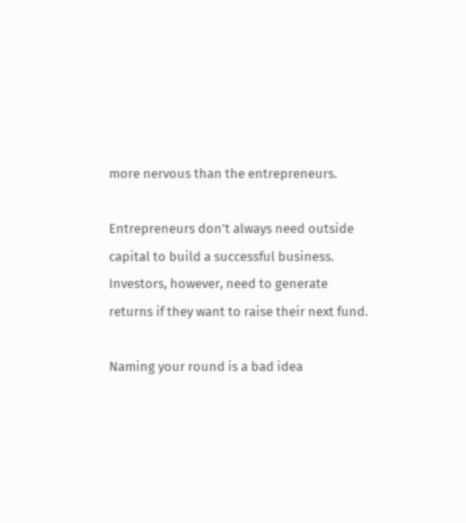more nervous than the entrepreneurs.

Entrepreneurs don’t always need outside capital to build a successful business. Investors, however, need to generate returns if they want to raise their next fund.

Naming your round is a bad idea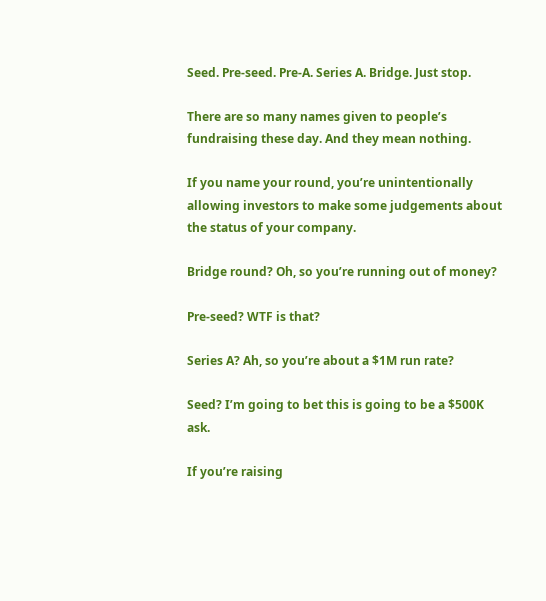Seed. Pre-seed. Pre-A. Series A. Bridge. Just stop.

There are so many names given to people’s fundraising these day. And they mean nothing.

If you name your round, you’re unintentionally allowing investors to make some judgements about the status of your company.

Bridge round? Oh, so you’re running out of money?

Pre-seed? WTF is that?

Series A? Ah, so you’re about a $1M run rate?

Seed? I’m going to bet this is going to be a $500K ask.

If you’re raising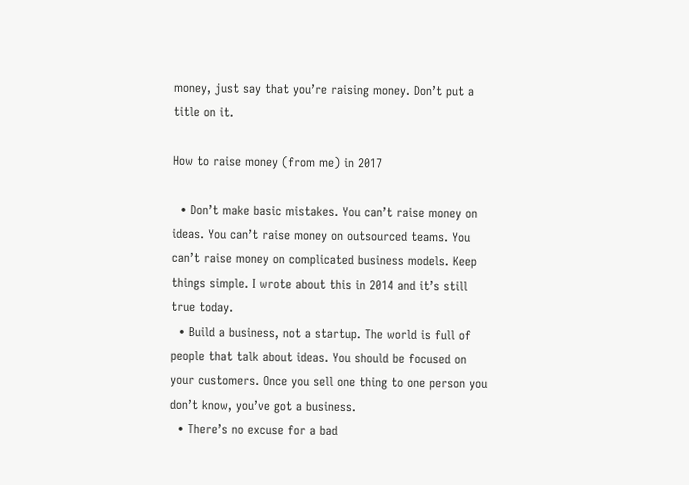money, just say that you’re raising money. Don’t put a title on it.

How to raise money (from me) in 2017

  • Don’t make basic mistakes. You can’t raise money on ideas. You can’t raise money on outsourced teams. You can’t raise money on complicated business models. Keep things simple. I wrote about this in 2014 and it’s still true today.
  • Build a business, not a startup. The world is full of people that talk about ideas. You should be focused on your customers. Once you sell one thing to one person you don’t know, you’ve got a business.
  • There’s no excuse for a bad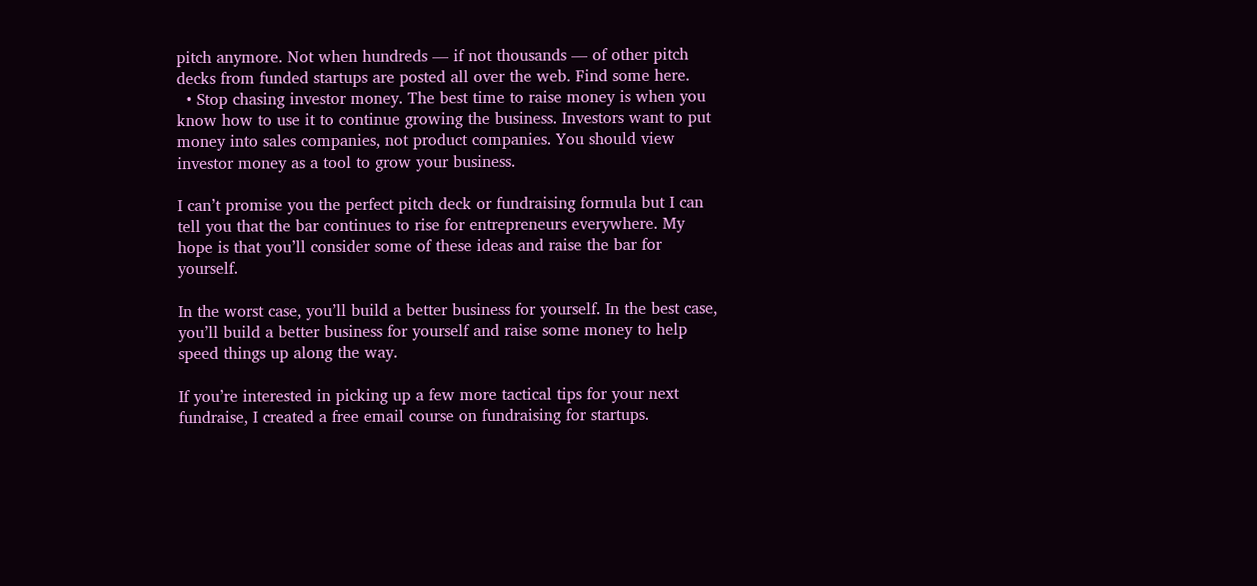pitch anymore. Not when hundreds — if not thousands — of other pitch decks from funded startups are posted all over the web. Find some here.
  • Stop chasing investor money. The best time to raise money is when you know how to use it to continue growing the business. Investors want to put money into sales companies, not product companies. You should view investor money as a tool to grow your business.

I can’t promise you the perfect pitch deck or fundraising formula but I can tell you that the bar continues to rise for entrepreneurs everywhere. My hope is that you’ll consider some of these ideas and raise the bar for yourself.

In the worst case, you’ll build a better business for yourself. In the best case, you’ll build a better business for yourself and raise some money to help speed things up along the way.

If you’re interested in picking up a few more tactical tips for your next fundraise, I created a free email course on fundraising for startups.